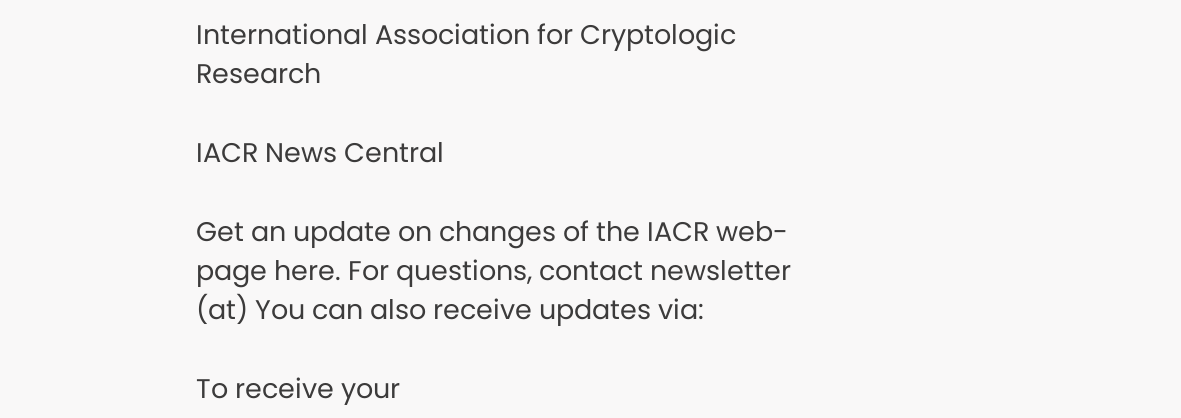International Association for Cryptologic Research

IACR News Central

Get an update on changes of the IACR web-page here. For questions, contact newsletter (at) You can also receive updates via:

To receive your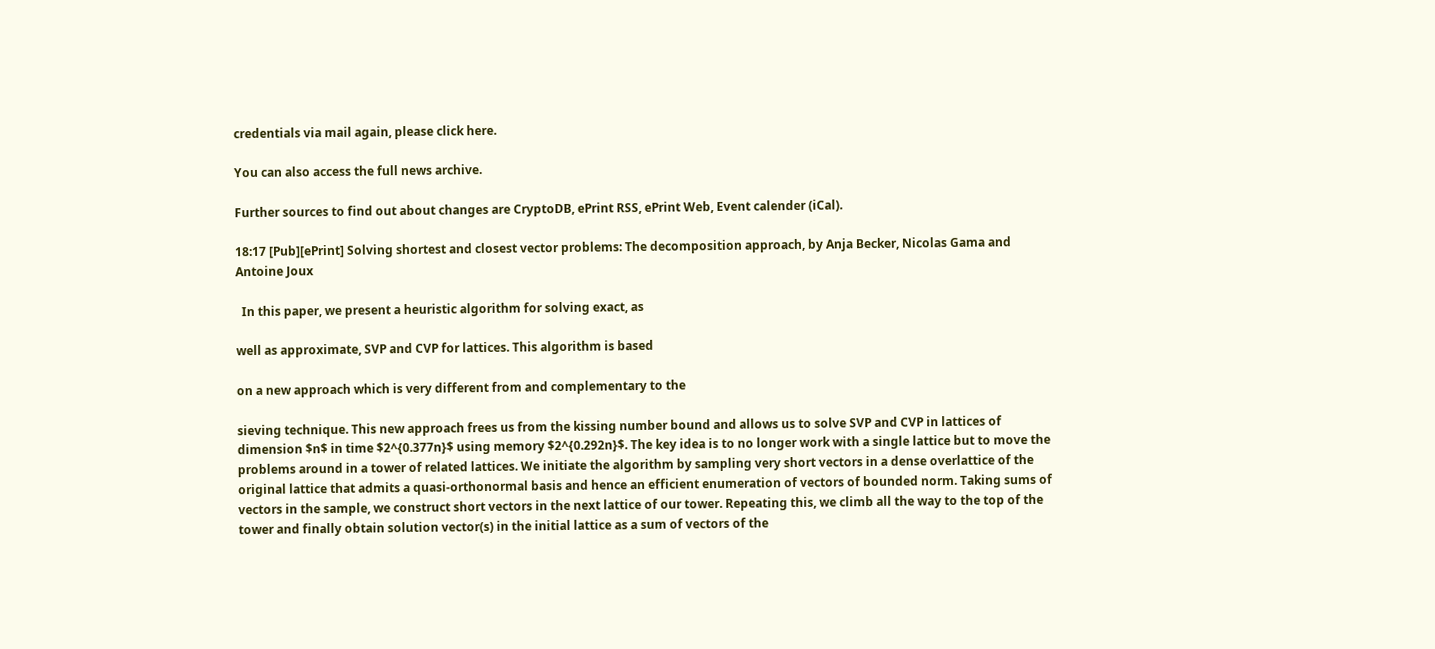credentials via mail again, please click here.

You can also access the full news archive.

Further sources to find out about changes are CryptoDB, ePrint RSS, ePrint Web, Event calender (iCal).

18:17 [Pub][ePrint] Solving shortest and closest vector problems: The decomposition approach, by Anja Becker, Nicolas Gama and Antoine Joux

  In this paper, we present a heuristic algorithm for solving exact, as

well as approximate, SVP and CVP for lattices. This algorithm is based

on a new approach which is very different from and complementary to the

sieving technique. This new approach frees us from the kissing number bound and allows us to solve SVP and CVP in lattices of dimension $n$ in time $2^{0.377n}$ using memory $2^{0.292n}$. The key idea is to no longer work with a single lattice but to move the problems around in a tower of related lattices. We initiate the algorithm by sampling very short vectors in a dense overlattice of the original lattice that admits a quasi-orthonormal basis and hence an efficient enumeration of vectors of bounded norm. Taking sums of vectors in the sample, we construct short vectors in the next lattice of our tower. Repeating this, we climb all the way to the top of the tower and finally obtain solution vector(s) in the initial lattice as a sum of vectors of the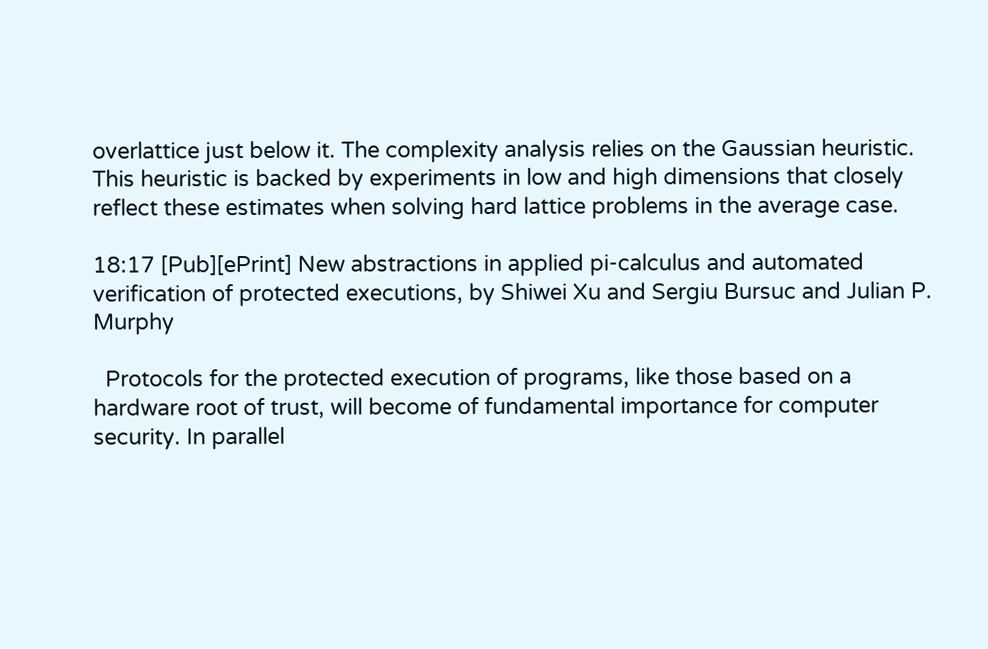overlattice just below it. The complexity analysis relies on the Gaussian heuristic. This heuristic is backed by experiments in low and high dimensions that closely reflect these estimates when solving hard lattice problems in the average case.

18:17 [Pub][ePrint] New abstractions in applied pi-calculus and automated verification of protected executions, by Shiwei Xu and Sergiu Bursuc and Julian P. Murphy

  Protocols for the protected execution of programs, like those based on a hardware root of trust, will become of fundamental importance for computer security. In parallel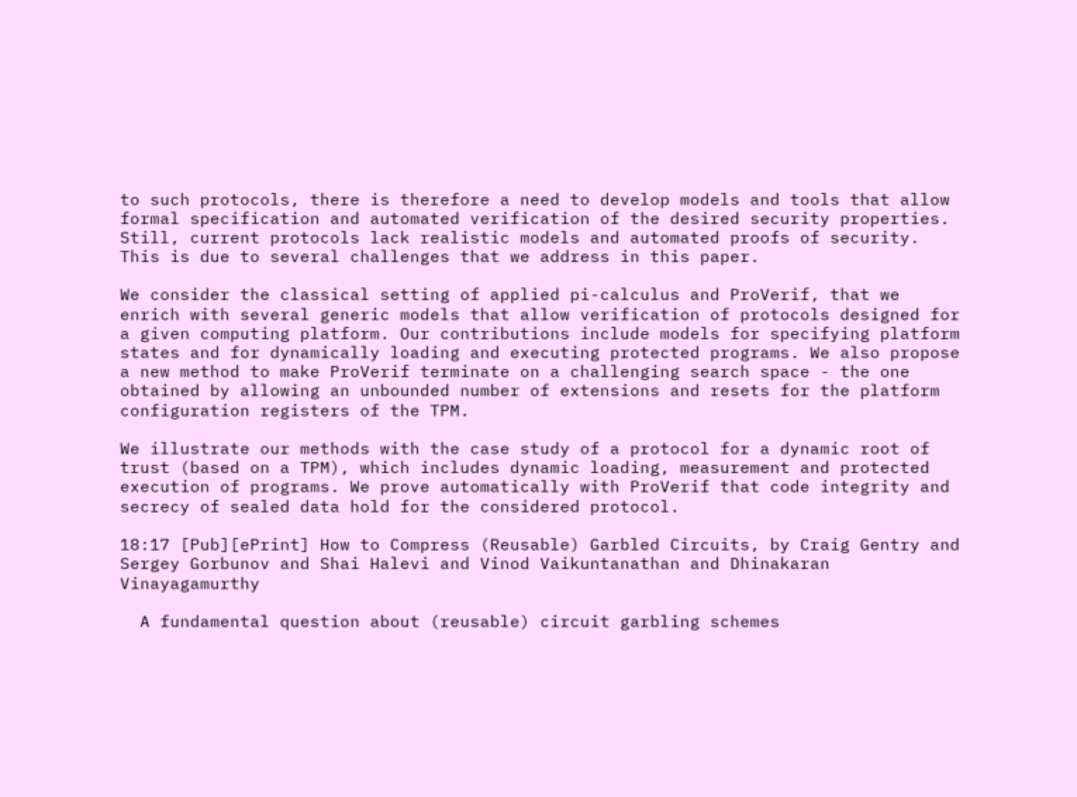to such protocols, there is therefore a need to develop models and tools that allow formal specification and automated verification of the desired security properties. Still, current protocols lack realistic models and automated proofs of security. This is due to several challenges that we address in this paper.

We consider the classical setting of applied pi-calculus and ProVerif, that we enrich with several generic models that allow verification of protocols designed for a given computing platform. Our contributions include models for specifying platform states and for dynamically loading and executing protected programs. We also propose a new method to make ProVerif terminate on a challenging search space - the one obtained by allowing an unbounded number of extensions and resets for the platform configuration registers of the TPM.

We illustrate our methods with the case study of a protocol for a dynamic root of trust (based on a TPM), which includes dynamic loading, measurement and protected execution of programs. We prove automatically with ProVerif that code integrity and secrecy of sealed data hold for the considered protocol.

18:17 [Pub][ePrint] How to Compress (Reusable) Garbled Circuits, by Craig Gentry and Sergey Gorbunov and Shai Halevi and Vinod Vaikuntanathan and Dhinakaran Vinayagamurthy

  A fundamental question about (reusable) circuit garbling schemes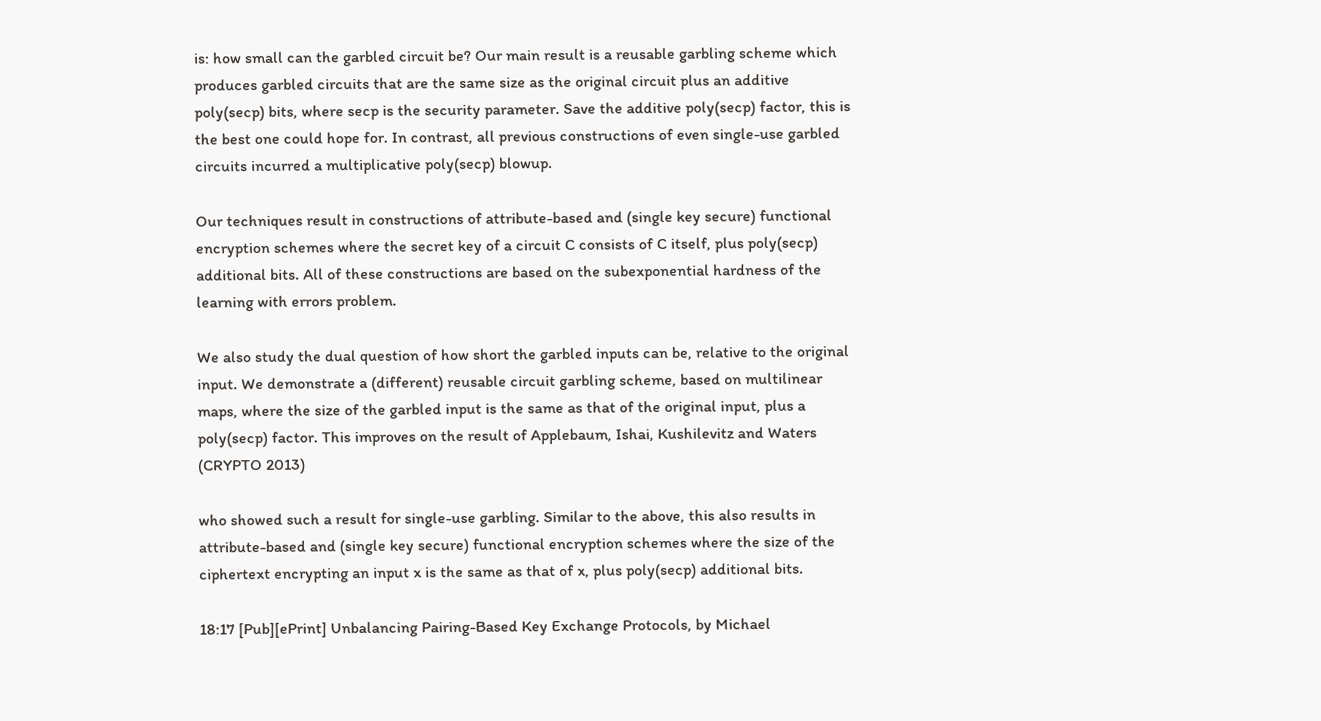is: how small can the garbled circuit be? Our main result is a reusable garbling scheme which produces garbled circuits that are the same size as the original circuit plus an additive poly(secp) bits, where secp is the security parameter. Save the additive poly(secp) factor, this is the best one could hope for. In contrast, all previous constructions of even single-use garbled circuits incurred a multiplicative poly(secp) blowup.

Our techniques result in constructions of attribute-based and (single key secure) functional encryption schemes where the secret key of a circuit C consists of C itself, plus poly(secp) additional bits. All of these constructions are based on the subexponential hardness of the learning with errors problem.

We also study the dual question of how short the garbled inputs can be, relative to the original input. We demonstrate a (different) reusable circuit garbling scheme, based on multilinear maps, where the size of the garbled input is the same as that of the original input, plus a poly(secp) factor. This improves on the result of Applebaum, Ishai, Kushilevitz and Waters (CRYPTO 2013)

who showed such a result for single-use garbling. Similar to the above, this also results in attribute-based and (single key secure) functional encryption schemes where the size of the ciphertext encrypting an input x is the same as that of x, plus poly(secp) additional bits.

18:17 [Pub][ePrint] Unbalancing Pairing-Based Key Exchange Protocols, by Michael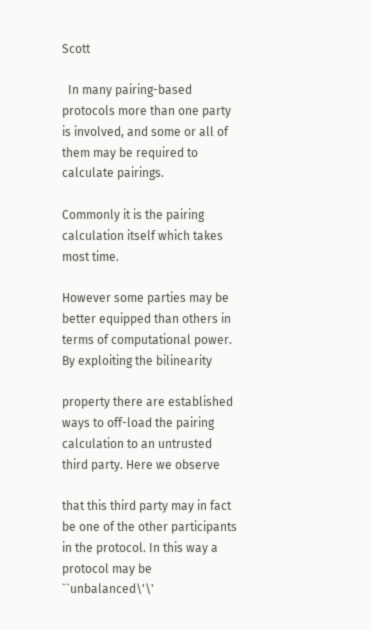Scott

  In many pairing-based protocols more than one party is involved, and some or all of them may be required to calculate pairings.

Commonly it is the pairing calculation itself which takes most time.

However some parties may be better equipped than others in terms of computational power. By exploiting the bilinearity

property there are established ways to off-load the pairing calculation to an untrusted third party. Here we observe

that this third party may in fact be one of the other participants in the protocol. In this way a protocol may be ``unbalanced\'\'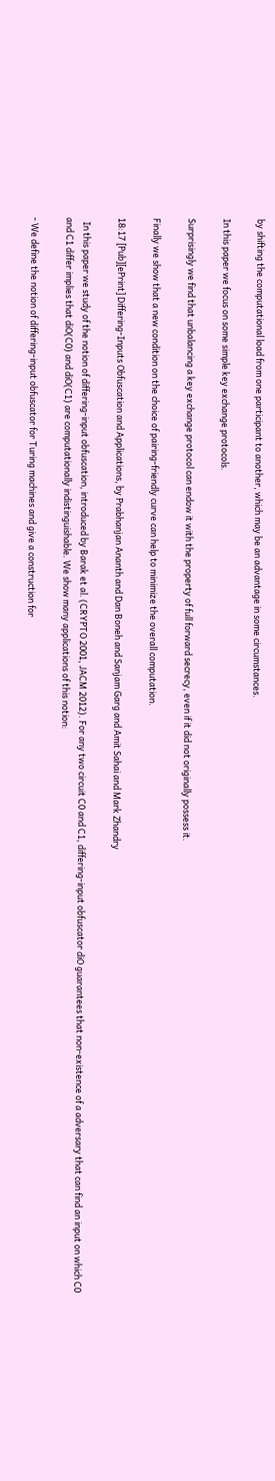by shifting the computational load from one participant to another, which may be an advantage in some circumstances.

In this paper we focus on some simple key exchange protocols.

Surprisingly we find that unbalancing a key exchange protocol can endow it with the property of full forward secrecy, even if it did not originally possess it.

Finally we show that a new condition on the choice of pairing-friendly curve can help to minimize the overall computation.

18:17 [Pub][ePrint] Differing-Inputs Obfuscation and Applications, by Prabhanjan Ananth and Dan Boneh and Sanjam Garg and Amit Sahai and Mark Zhandry

  In this paper we study of the notion of differing-input obfuscation, introduced by Barak et al. (CRYPTO 2001, JACM 2012). For any two circuit C0 and C1, differing-input obfuscator diO guarantees that non-existence of a adversary that can find an input on which C0 and C1 differ implies that diO(C0) and diO(C1) are computationally indistinguishable. We show many applications of this notion:

- We define the notion of differing-input obfuscator for Turing machines and give a construction for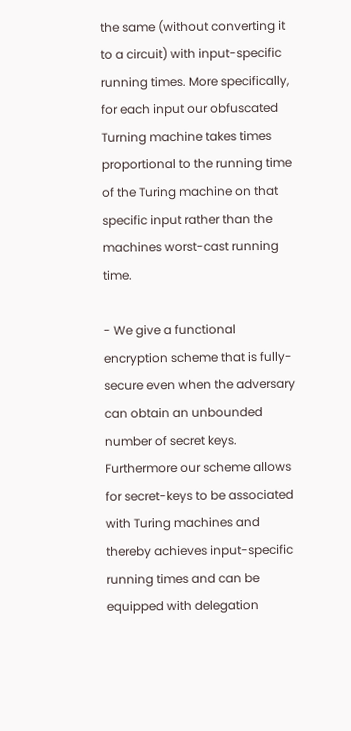the same (without converting it to a circuit) with input-specific running times. More specifically, for each input our obfuscated Turning machine takes times proportional to the running time of the Turing machine on that specific input rather than the machines worst-cast running time.

- We give a functional encryption scheme that is fully-secure even when the adversary can obtain an unbounded number of secret keys. Furthermore our scheme allows for secret-keys to be associated with Turing machines and thereby achieves input-specific running times and can be equipped with delegation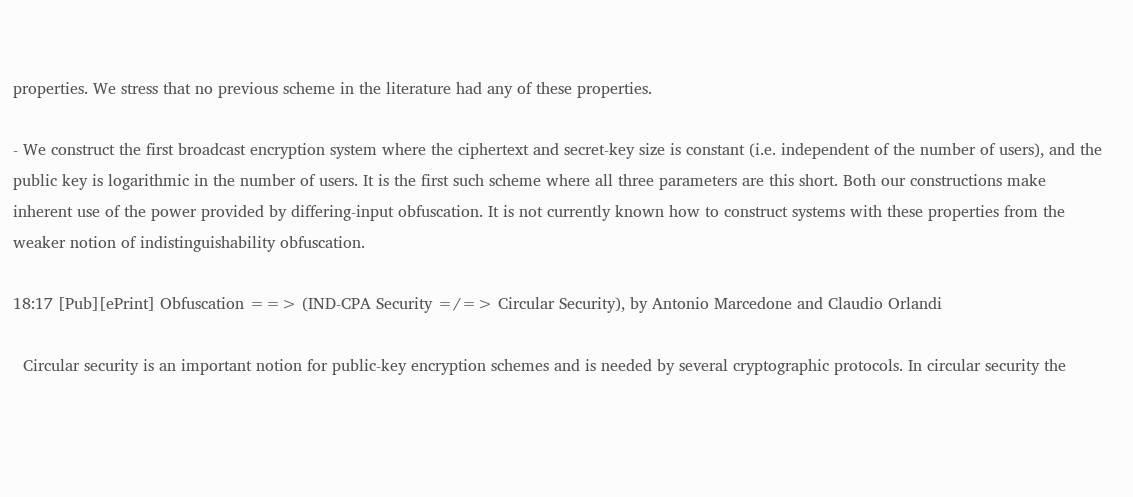properties. We stress that no previous scheme in the literature had any of these properties.

- We construct the first broadcast encryption system where the ciphertext and secret-key size is constant (i.e. independent of the number of users), and the public key is logarithmic in the number of users. It is the first such scheme where all three parameters are this short. Both our constructions make inherent use of the power provided by differing-input obfuscation. It is not currently known how to construct systems with these properties from the weaker notion of indistinguishability obfuscation.

18:17 [Pub][ePrint] Obfuscation ==> (IND-CPA Security =/=> Circular Security), by Antonio Marcedone and Claudio Orlandi

  Circular security is an important notion for public-key encryption schemes and is needed by several cryptographic protocols. In circular security the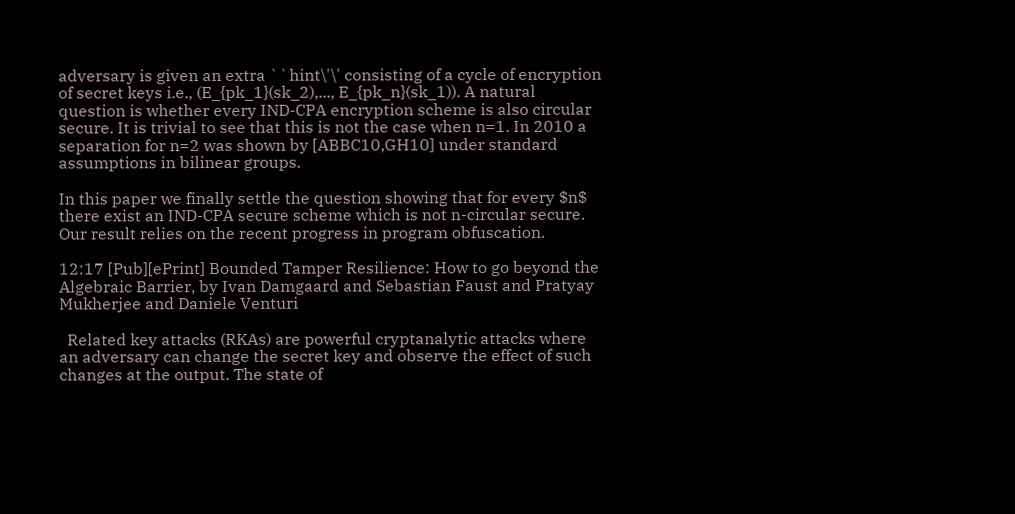adversary is given an extra ``hint\'\' consisting of a cycle of encryption of secret keys i.e., (E_{pk_1}(sk_2),..., E_{pk_n}(sk_1)). A natural question is whether every IND-CPA encryption scheme is also circular secure. It is trivial to see that this is not the case when n=1. In 2010 a separation for n=2 was shown by [ABBC10,GH10] under standard assumptions in bilinear groups.

In this paper we finally settle the question showing that for every $n$ there exist an IND-CPA secure scheme which is not n-circular secure. Our result relies on the recent progress in program obfuscation.

12:17 [Pub][ePrint] Bounded Tamper Resilience: How to go beyond the Algebraic Barrier, by Ivan Damgaard and Sebastian Faust and Pratyay Mukherjee and Daniele Venturi

  Related key attacks (RKAs) are powerful cryptanalytic attacks where an adversary can change the secret key and observe the effect of such changes at the output. The state of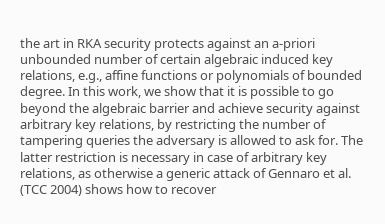the art in RKA security protects against an a-priori unbounded number of certain algebraic induced key relations, e.g., affine functions or polynomials of bounded degree. In this work, we show that it is possible to go beyond the algebraic barrier and achieve security against arbitrary key relations, by restricting the number of tampering queries the adversary is allowed to ask for. The latter restriction is necessary in case of arbitrary key relations, as otherwise a generic attack of Gennaro et al. (TCC 2004) shows how to recover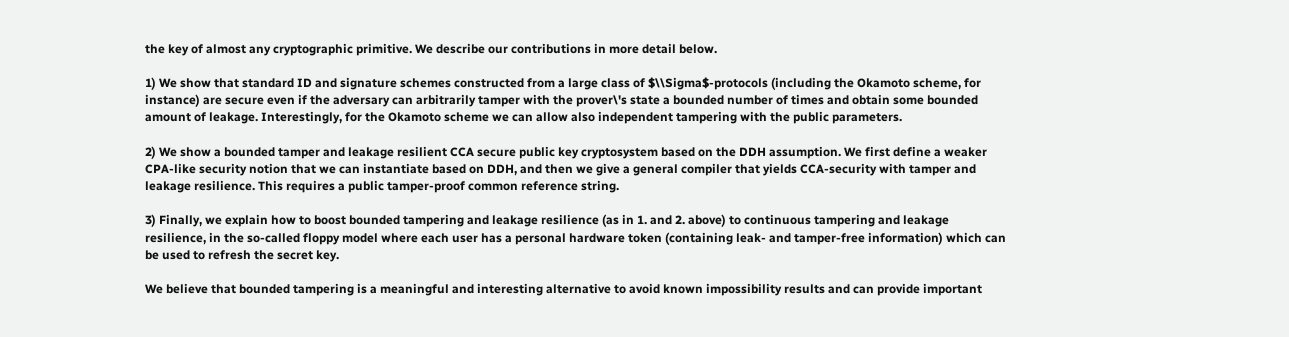the key of almost any cryptographic primitive. We describe our contributions in more detail below.

1) We show that standard ID and signature schemes constructed from a large class of $\\Sigma$-protocols (including the Okamoto scheme, for instance) are secure even if the adversary can arbitrarily tamper with the prover\'s state a bounded number of times and obtain some bounded amount of leakage. Interestingly, for the Okamoto scheme we can allow also independent tampering with the public parameters.

2) We show a bounded tamper and leakage resilient CCA secure public key cryptosystem based on the DDH assumption. We first define a weaker CPA-like security notion that we can instantiate based on DDH, and then we give a general compiler that yields CCA-security with tamper and leakage resilience. This requires a public tamper-proof common reference string.

3) Finally, we explain how to boost bounded tampering and leakage resilience (as in 1. and 2. above) to continuous tampering and leakage resilience, in the so-called floppy model where each user has a personal hardware token (containing leak- and tamper-free information) which can be used to refresh the secret key.

We believe that bounded tampering is a meaningful and interesting alternative to avoid known impossibility results and can provide important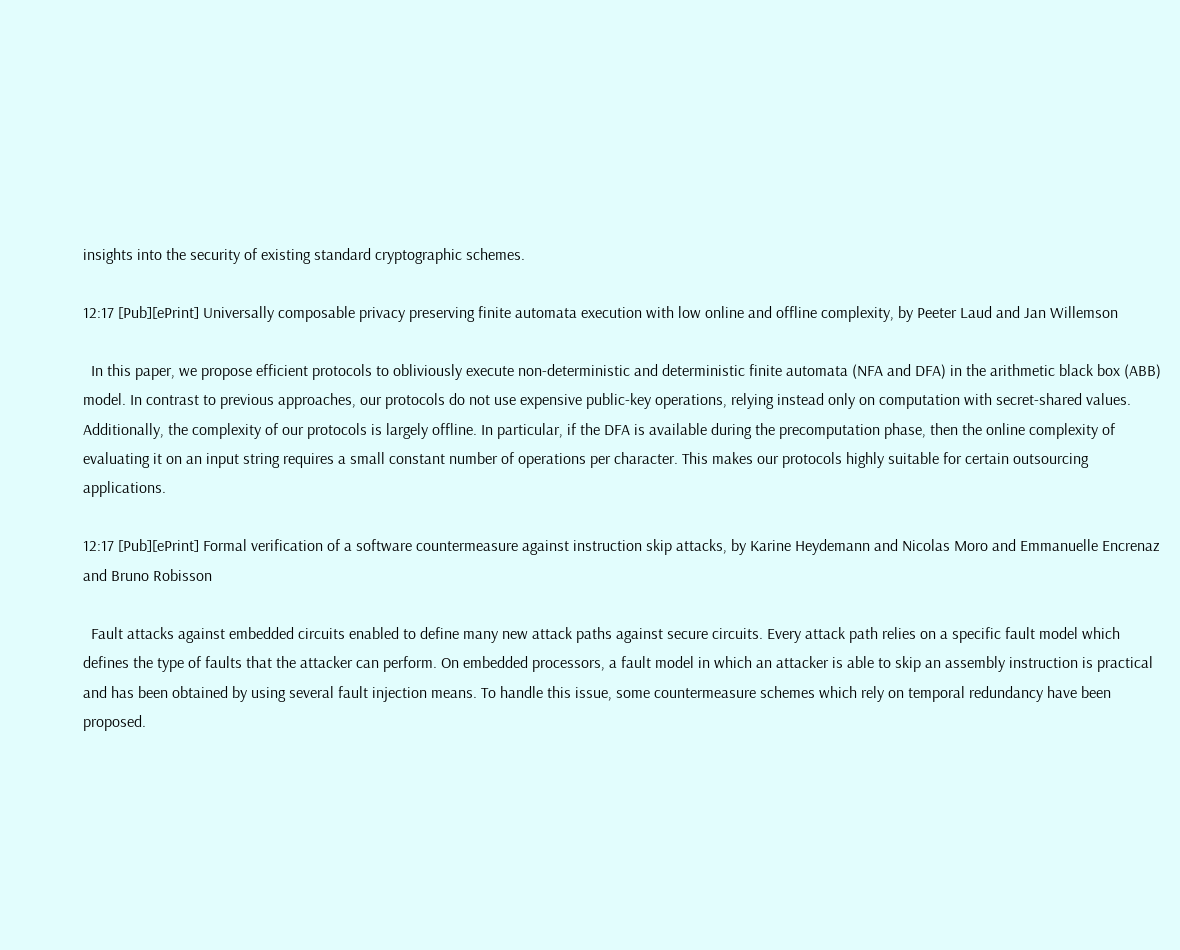insights into the security of existing standard cryptographic schemes.

12:17 [Pub][ePrint] Universally composable privacy preserving finite automata execution with low online and offline complexity, by Peeter Laud and Jan Willemson

  In this paper, we propose efficient protocols to obliviously execute non-deterministic and deterministic finite automata (NFA and DFA) in the arithmetic black box (ABB) model. In contrast to previous approaches, our protocols do not use expensive public-key operations, relying instead only on computation with secret-shared values. Additionally, the complexity of our protocols is largely offline. In particular, if the DFA is available during the precomputation phase, then the online complexity of evaluating it on an input string requires a small constant number of operations per character. This makes our protocols highly suitable for certain outsourcing applications.

12:17 [Pub][ePrint] Formal verification of a software countermeasure against instruction skip attacks, by Karine Heydemann and Nicolas Moro and Emmanuelle Encrenaz and Bruno Robisson

  Fault attacks against embedded circuits enabled to define many new attack paths against secure circuits. Every attack path relies on a specific fault model which defines the type of faults that the attacker can perform. On embedded processors, a fault model in which an attacker is able to skip an assembly instruction is practical and has been obtained by using several fault injection means. To handle this issue, some countermeasure schemes which rely on temporal redundancy have been proposed.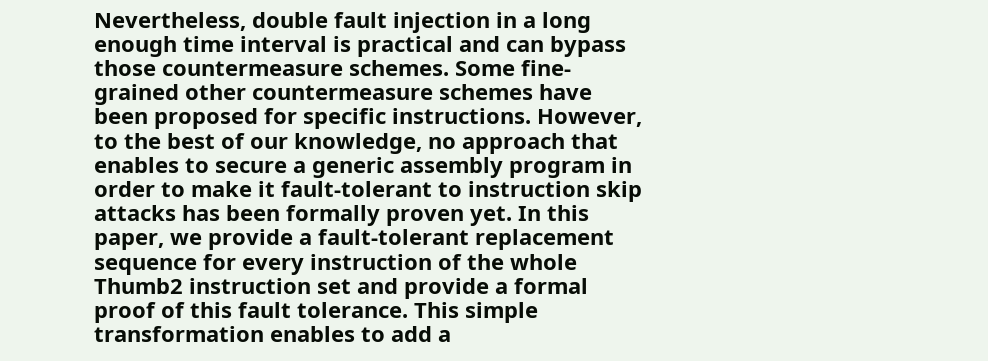Nevertheless, double fault injection in a long enough time interval is practical and can bypass those countermeasure schemes. Some fine-grained other countermeasure schemes have been proposed for specific instructions. However, to the best of our knowledge, no approach that enables to secure a generic assembly program in order to make it fault-tolerant to instruction skip attacks has been formally proven yet. In this paper, we provide a fault-tolerant replacement sequence for every instruction of the whole Thumb2 instruction set and provide a formal proof of this fault tolerance. This simple transformation enables to add a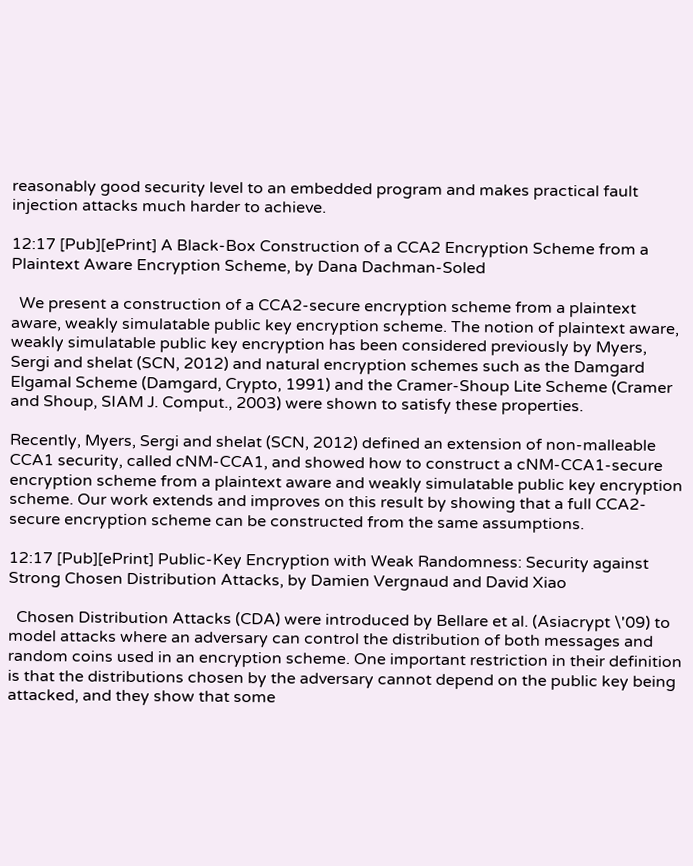reasonably good security level to an embedded program and makes practical fault injection attacks much harder to achieve.

12:17 [Pub][ePrint] A Black-Box Construction of a CCA2 Encryption Scheme from a Plaintext Aware Encryption Scheme, by Dana Dachman-Soled

  We present a construction of a CCA2-secure encryption scheme from a plaintext aware, weakly simulatable public key encryption scheme. The notion of plaintext aware, weakly simulatable public key encryption has been considered previously by Myers, Sergi and shelat (SCN, 2012) and natural encryption schemes such as the Damgard Elgamal Scheme (Damgard, Crypto, 1991) and the Cramer-Shoup Lite Scheme (Cramer and Shoup, SIAM J. Comput., 2003) were shown to satisfy these properties.

Recently, Myers, Sergi and shelat (SCN, 2012) defined an extension of non-malleable CCA1 security, called cNM-CCA1, and showed how to construct a cNM-CCA1-secure encryption scheme from a plaintext aware and weakly simulatable public key encryption scheme. Our work extends and improves on this result by showing that a full CCA2-secure encryption scheme can be constructed from the same assumptions.

12:17 [Pub][ePrint] Public-Key Encryption with Weak Randomness: Security against Strong Chosen Distribution Attacks, by Damien Vergnaud and David Xiao

  Chosen Distribution Attacks (CDA) were introduced by Bellare et al. (Asiacrypt \'09) to model attacks where an adversary can control the distribution of both messages and random coins used in an encryption scheme. One important restriction in their definition is that the distributions chosen by the adversary cannot depend on the public key being attacked, and they show that some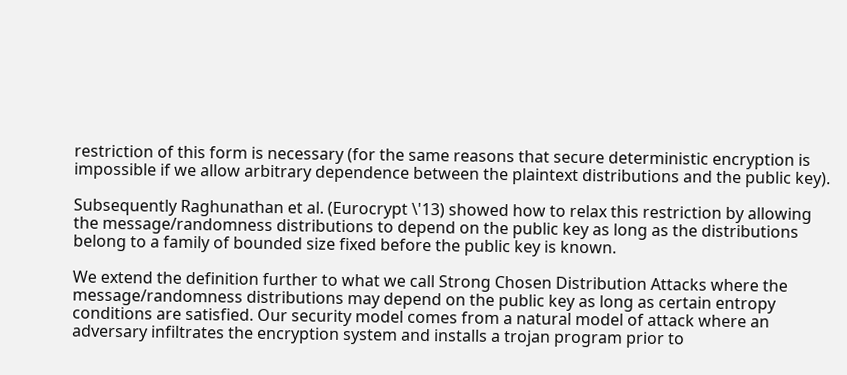restriction of this form is necessary (for the same reasons that secure deterministic encryption is impossible if we allow arbitrary dependence between the plaintext distributions and the public key).

Subsequently Raghunathan et al. (Eurocrypt \'13) showed how to relax this restriction by allowing the message/randomness distributions to depend on the public key as long as the distributions belong to a family of bounded size fixed before the public key is known.

We extend the definition further to what we call Strong Chosen Distribution Attacks where the message/randomness distributions may depend on the public key as long as certain entropy conditions are satisfied. Our security model comes from a natural model of attack where an adversary infiltrates the encryption system and installs a trojan program prior to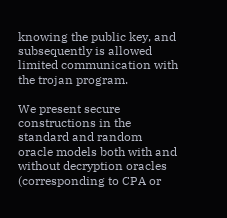knowing the public key, and subsequently is allowed limited communication with the trojan program.

We present secure constructions in the standard and random oracle models both with and without decryption oracles (corresponding to CPA or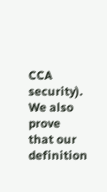CCA security). We also prove that our definition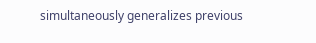simultaneously generalizes previous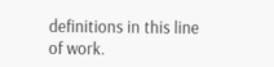definitions in this line of work.